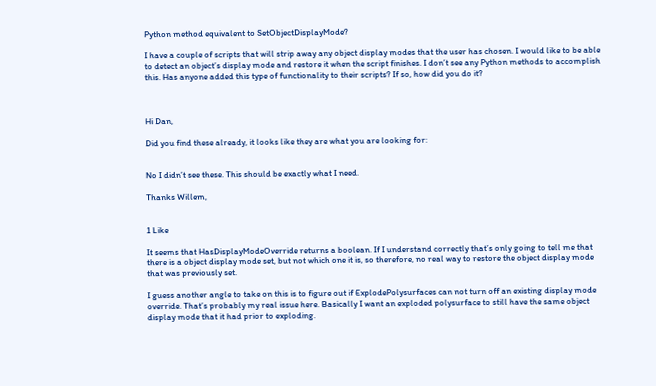Python method equivalent to SetObjectDisplayMode?

I have a couple of scripts that will strip away any object display modes that the user has chosen. I would like to be able to detect an object’s display mode and restore it when the script finishes. I don’t see any Python methods to accomplish this. Has anyone added this type of functionality to their scripts? If so, how did you do it?



Hi Dan,

Did you find these already, it looks like they are what you are looking for:


No I didn’t see these. This should be exactly what I need.

Thanks Willem,


1 Like

It seems that HasDisplayModeOverride returns a boolean. If I understand correctly that’s only going to tell me that there is a object display mode set, but not which one it is, so therefore, no real way to restore the object display mode that was previously set.

I guess another angle to take on this is to figure out if ExplodePolysurfaces can not turn off an existing display mode override. That’s probably my real issue here. Basically I want an exploded polysurface to still have the same object display mode that it had prior to exploding.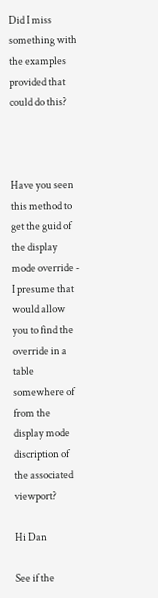Did I miss something with the examples provided that could do this?



Have you seen this method to get the guid of the display mode override - I presume that would allow you to find the override in a table somewhere of from the display mode discription of the associated viewport?

Hi Dan

See if the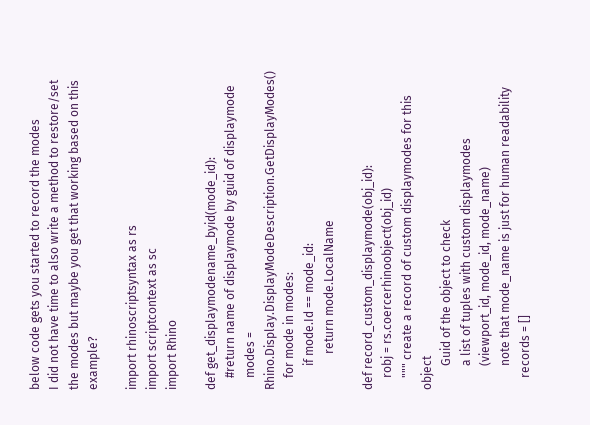below code gets you started to record the modes
I did not have time to also write a method to restore/set the modes but maybe you get that working based on this example?

import rhinoscriptsyntax as rs
import scriptcontext as sc
import Rhino

def get_displaymodename_byid(mode_id):
    #return name of displaymode by guid of displaymode
    modes = Rhino.Display.DisplayModeDescription.GetDisplayModes()
    for mode in modes:
        if mode.Id == mode_id:
            return mode.LocalName

def record_custom_displaymode(obj_id):
    robj = rs.coercerhinoobject(obj_id)
    """ create a record of custom displaymodes for this object
        Guid of the object to check
        a list of tuples with custom displaymodes
        (viewport_id, mode_id, mode_name)
        note that mode_name is just for human readability
    records = []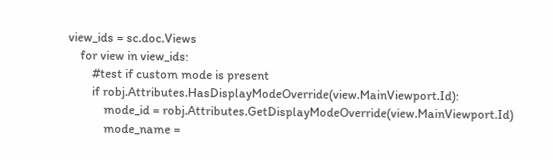view_ids = sc.doc.Views
    for view in view_ids:
        #test if custom mode is present
        if robj.Attributes.HasDisplayModeOverride(view.MainViewport.Id):
            mode_id = robj.Attributes.GetDisplayModeOverride(view.MainViewport.Id)
            mode_name =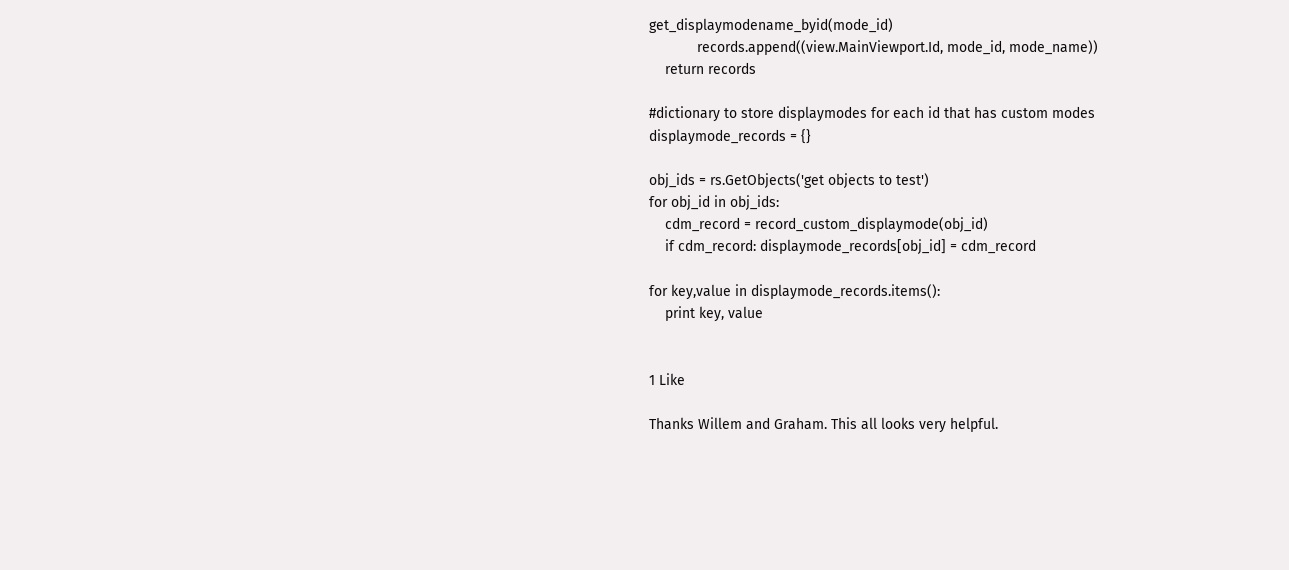get_displaymodename_byid(mode_id)
            records.append((view.MainViewport.Id, mode_id, mode_name))
    return records

#dictionary to store displaymodes for each id that has custom modes
displaymode_records = {}

obj_ids = rs.GetObjects('get objects to test')
for obj_id in obj_ids:
    cdm_record = record_custom_displaymode(obj_id)
    if cdm_record: displaymode_records[obj_id] = cdm_record

for key,value in displaymode_records.items():
    print key, value


1 Like

Thanks Willem and Graham. This all looks very helpful.